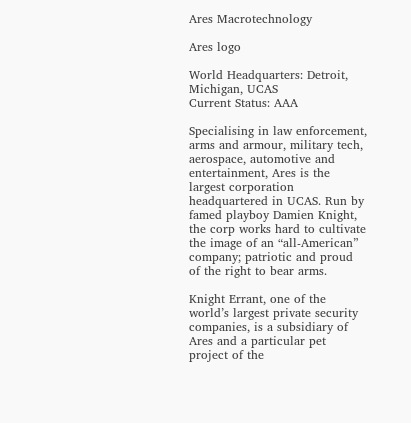Ares Macrotechnology

Ares logo

World Headquarters: Detroit, Michigan, UCAS
Current Status: AAA

Specialising in law enforcement, arms and armour, military tech, aerospace, automotive and entertainment, Ares is the largest corporation headquartered in UCAS. Run by famed playboy Damien Knight, the corp works hard to cultivate the image of an “all-American” company; patriotic and proud of the right to bear arms.

Knight Errant, one of the world’s largest private security companies, is a subsidiary of Ares and a particular pet project of the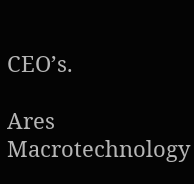CEO’s.

Ares Macrotechnology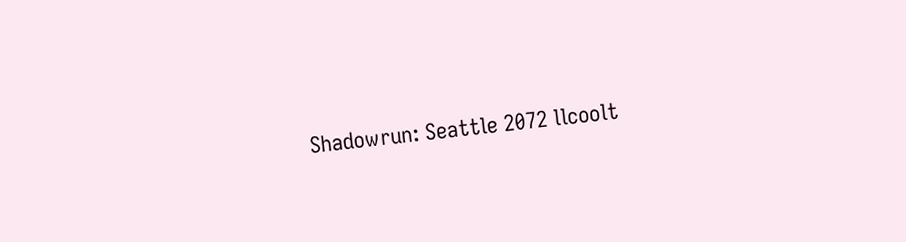Shadowrun: Seattle 2072 llcoolt